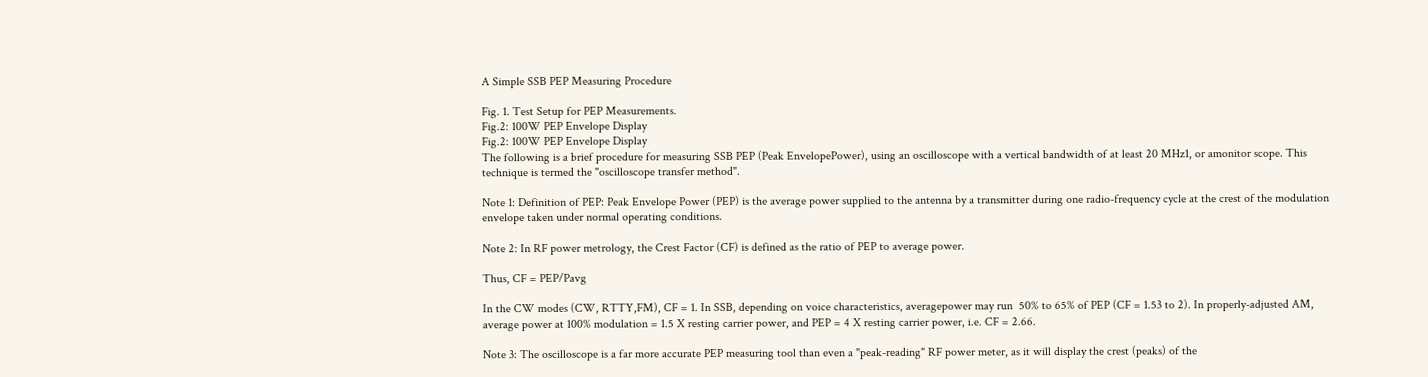A Simple SSB PEP Measuring Procedure

Fig. 1. Test Setup for PEP Measurements.
Fig.2: 100W PEP Envelope Display
Fig.2: 100W PEP Envelope Display
The following is a brief procedure for measuring SSB PEP (Peak EnvelopePower), using an oscilloscope with a vertical bandwidth of at least 20 MHz1, or amonitor scope. This technique is termed the "oscilloscope transfer method".

Note 1: Definition of PEP: Peak Envelope Power (PEP) is the average power supplied to the antenna by a transmitter during one radio-frequency cycle at the crest of the modulation envelope taken under normal operating conditions.

Note 2: In RF power metrology, the Crest Factor (CF) is defined as the ratio of PEP to average power.

Thus, CF = PEP/Pavg

In the CW modes (CW, RTTY,FM), CF = 1. In SSB, depending on voice characteristics, averagepower may run  50% to 65% of PEP (CF = 1.53 to 2). In properly-adjusted AM, average power at 100% modulation = 1.5 X resting carrier power, and PEP = 4 X resting carrier power, i.e. CF = 2.66.

Note 3: The oscilloscope is a far more accurate PEP measuring tool than even a "peak-reading" RF power meter, as it will display the crest (peaks) of the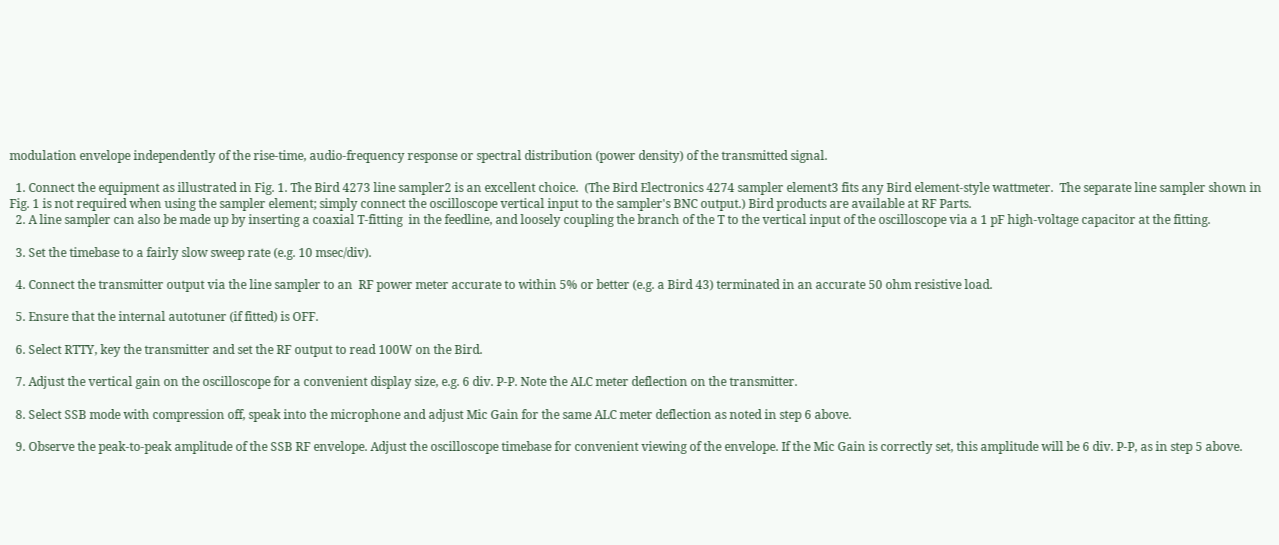modulation envelope independently of the rise-time, audio-frequency response or spectral distribution (power density) of the transmitted signal.

  1. Connect the equipment as illustrated in Fig. 1. The Bird 4273 line sampler2 is an excellent choice.  (The Bird Electronics 4274 sampler element3 fits any Bird element-style wattmeter.  The separate line sampler shown in Fig. 1 is not required when using the sampler element; simply connect the oscilloscope vertical input to the sampler's BNC output.) Bird products are available at RF Parts.
  2. A line sampler can also be made up by inserting a coaxial T-fitting  in the feedline, and loosely coupling the branch of the T to the vertical input of the oscilloscope via a 1 pF high-voltage capacitor at the fitting.

  3. Set the timebase to a fairly slow sweep rate (e.g. 10 msec/div).

  4. Connect the transmitter output via the line sampler to an  RF power meter accurate to within 5% or better (e.g. a Bird 43) terminated in an accurate 50 ohm resistive load.

  5. Ensure that the internal autotuner (if fitted) is OFF.

  6. Select RTTY, key the transmitter and set the RF output to read 100W on the Bird.

  7. Adjust the vertical gain on the oscilloscope for a convenient display size, e.g. 6 div. P-P. Note the ALC meter deflection on the transmitter.

  8. Select SSB mode with compression off, speak into the microphone and adjust Mic Gain for the same ALC meter deflection as noted in step 6 above.

  9. Observe the peak-to-peak amplitude of the SSB RF envelope. Adjust the oscilloscope timebase for convenient viewing of the envelope. If the Mic Gain is correctly set, this amplitude will be 6 div. P-P, as in step 5 above.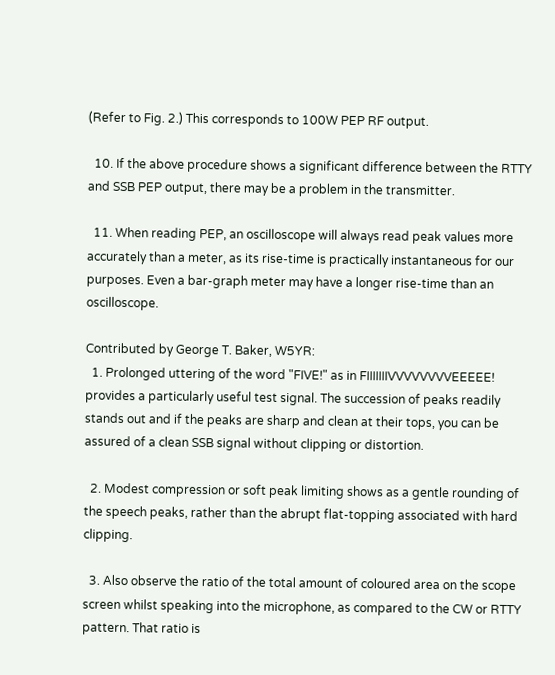(Refer to Fig. 2.) This corresponds to 100W PEP RF output.

  10. If the above procedure shows a significant difference between the RTTY and SSB PEP output, there may be a problem in the transmitter.

  11. When reading PEP, an oscilloscope will always read peak values more accurately than a meter, as its rise-time is practically instantaneous for our purposes. Even a bar-graph meter may have a longer rise-time than an oscilloscope.

Contributed by George T. Baker, W5YR:
  1. Prolonged uttering of the word "FIVE!" as in FIIIIIIIVVVVVVVVEEEEE! provides a particularly useful test signal. The succession of peaks readily stands out and if the peaks are sharp and clean at their tops, you can be assured of a clean SSB signal without clipping or distortion.

  2. Modest compression or soft peak limiting shows as a gentle rounding of the speech peaks, rather than the abrupt flat-topping associated with hard clipping.

  3. Also observe the ratio of the total amount of coloured area on the scope screen whilst speaking into the microphone, as compared to the CW or RTTY pattern. That ratio is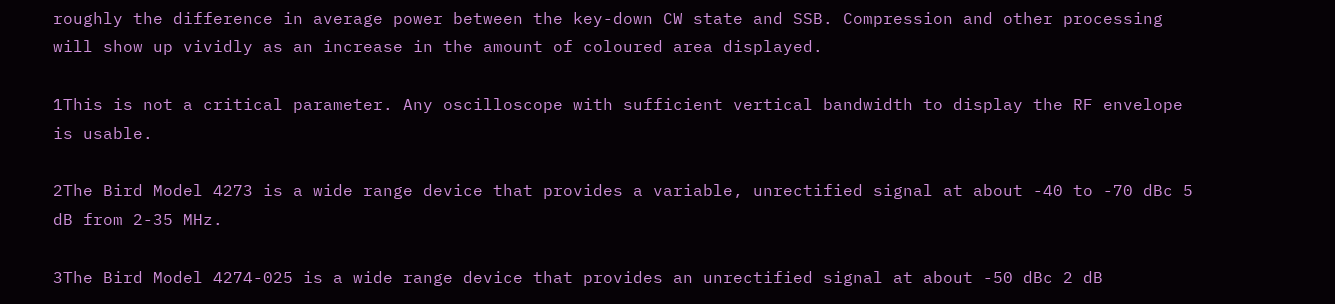roughly the difference in average power between the key-down CW state and SSB. Compression and other processing will show up vividly as an increase in the amount of coloured area displayed.

1This is not a critical parameter. Any oscilloscope with sufficient vertical bandwidth to display the RF envelope is usable.

2The Bird Model 4273 is a wide range device that provides a variable, unrectified signal at about -40 to -70 dBc 5 dB from 2-35 MHz.

3The Bird Model 4274-025 is a wide range device that provides an unrectified signal at about -50 dBc 2 dB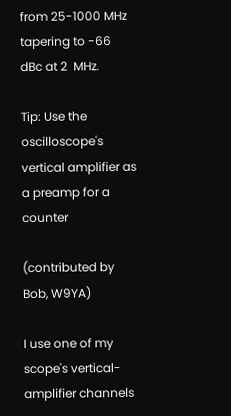from 25-1000 MHz  tapering to -66 dBc at 2  MHz.

Tip: Use the oscilloscope's vertical amplifier as a preamp for a counter

(contributed by Bob, W9YA)

I use one of my scope's vertical-amplifier channels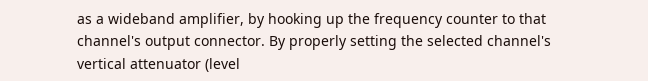as a wideband amplifier, by hooking up the frequency counter to that channel's output connector. By properly setting the selected channel's vertical attenuator (level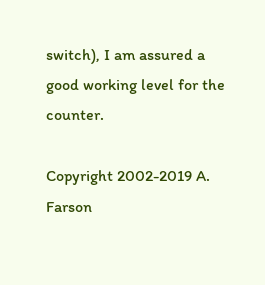switch), I am assured a good working level for the counter.

Copyright 2002-2019 A. Farson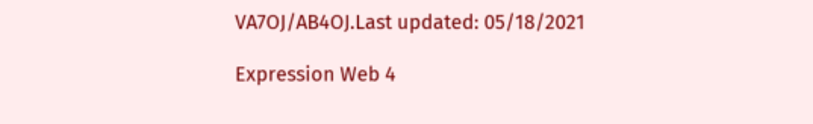VA7OJ/AB4OJ.Last updated: 05/18/2021

Expression Web 4